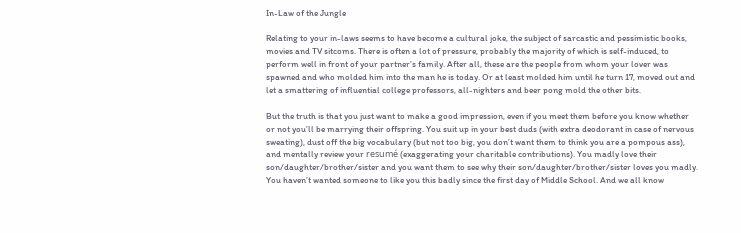In-Law of the Jungle

Relating to your in-laws seems to have become a cultural joke, the subject of sarcastic and pessimistic books, movies and TV sitcoms. There is often a lot of pressure, probably the majority of which is self-induced, to perform well in front of your partner’s family. After all, these are the people from whom your lover was spawned and who molded him into the man he is today. Or at least molded him until he turn 17, moved out and let a smattering of influential college professors, all-nighters and beer pong mold the other bits.

But the truth is that you just want to make a good impression, even if you meet them before you know whether or not you’ll be marrying their offspring. You suit up in your best duds (with extra deodorant in case of nervous sweating), dust off the big vocabulary (but not too big, you don’t want them to think you are a pompous ass), and mentally review your resumé (exaggerating your charitable contributions). You madly love their son/daughter/brother/sister and you want them to see why their son/daughter/brother/sister loves you madly. You haven’t wanted someone to like you this badly since the first day of Middle School. And we all know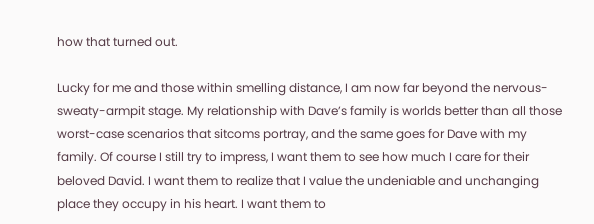how that turned out.

Lucky for me and those within smelling distance, I am now far beyond the nervous-sweaty-armpit stage. My relationship with Dave’s family is worlds better than all those worst-case scenarios that sitcoms portray, and the same goes for Dave with my family. Of course I still try to impress, I want them to see how much I care for their beloved David. I want them to realize that I value the undeniable and unchanging place they occupy in his heart. I want them to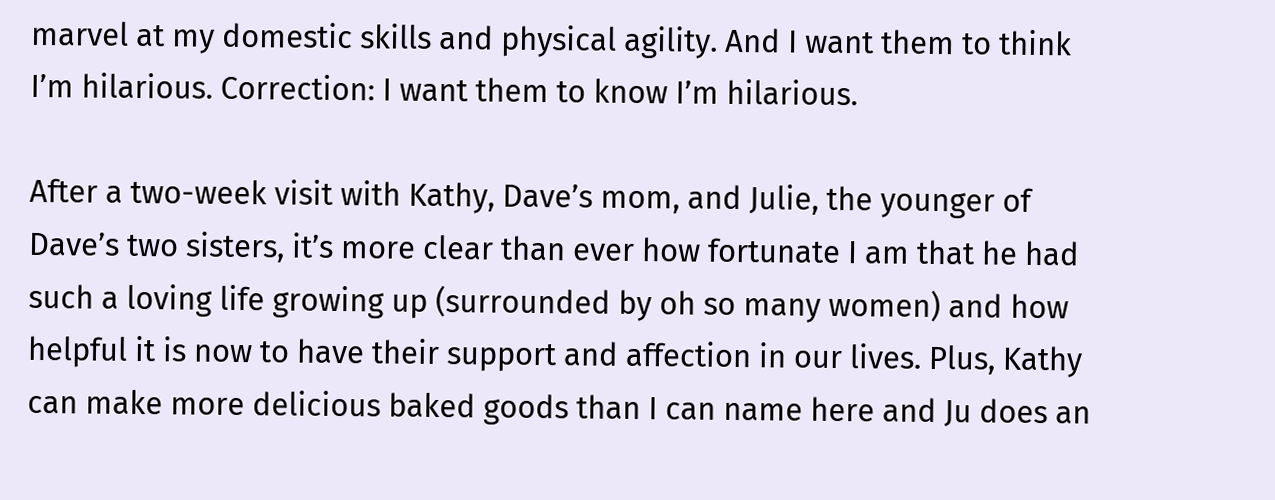marvel at my domestic skills and physical agility. And I want them to think I’m hilarious. Correction: I want them to know I’m hilarious.

After a two-week visit with Kathy, Dave’s mom, and Julie, the younger of Dave’s two sisters, it’s more clear than ever how fortunate I am that he had such a loving life growing up (surrounded by oh so many women) and how helpful it is now to have their support and affection in our lives. Plus, Kathy can make more delicious baked goods than I can name here and Ju does an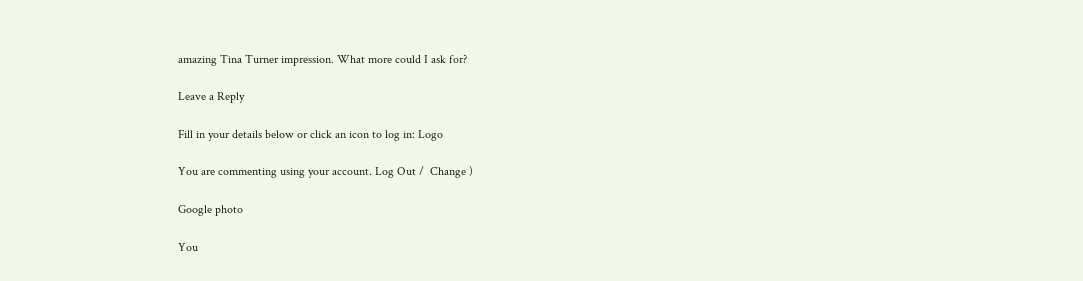amazing Tina Turner impression. What more could I ask for?

Leave a Reply

Fill in your details below or click an icon to log in: Logo

You are commenting using your account. Log Out /  Change )

Google photo

You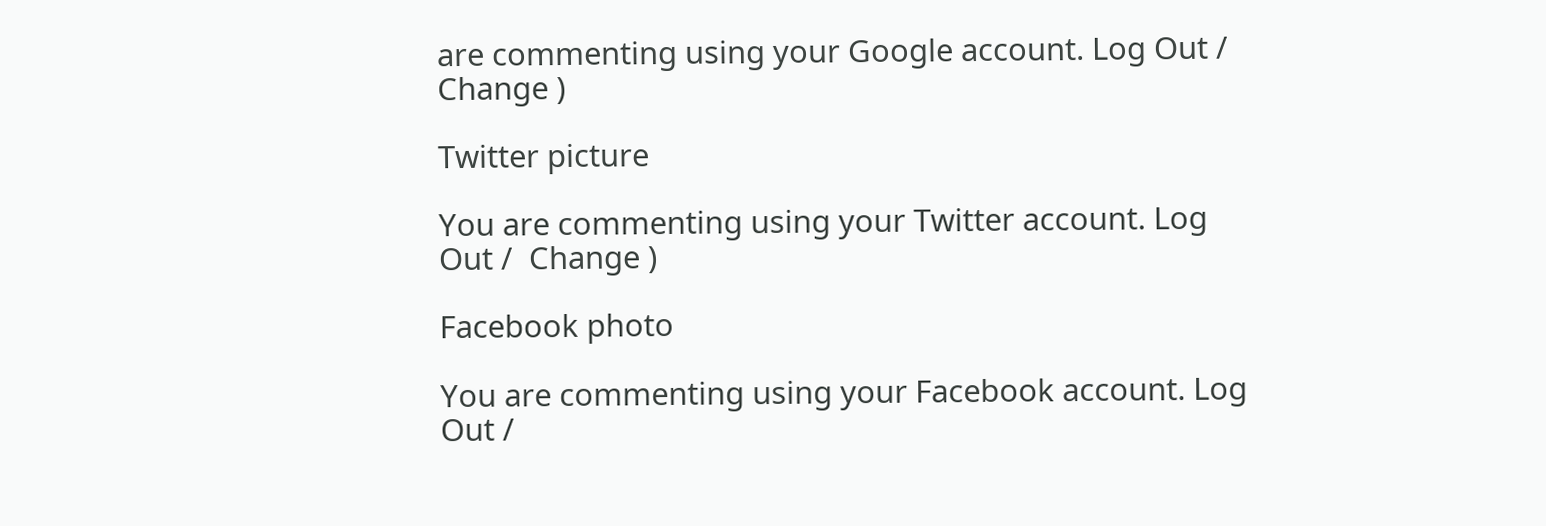are commenting using your Google account. Log Out /  Change )

Twitter picture

You are commenting using your Twitter account. Log Out /  Change )

Facebook photo

You are commenting using your Facebook account. Log Out /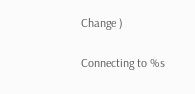Change )

Connecting to %s